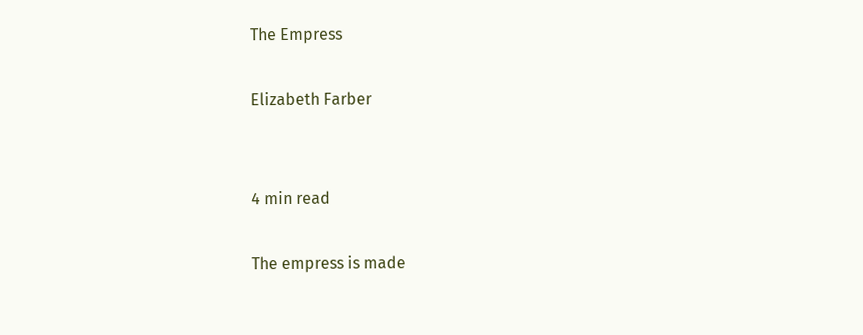The Empress

Elizabeth Farber


4 min read

The empress is made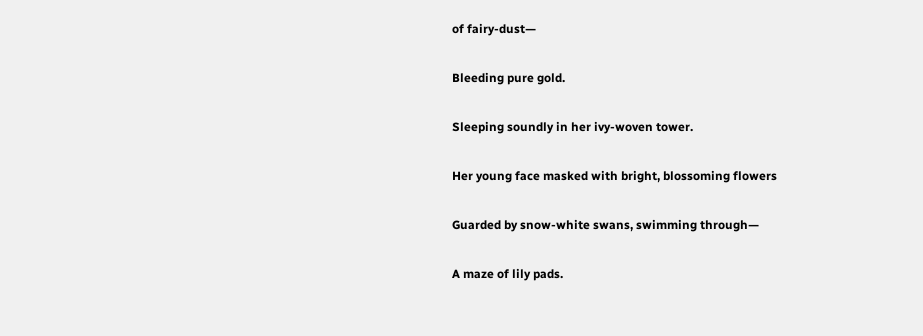of fairy-dust—

Bleeding pure gold.

Sleeping soundly in her ivy-woven tower.

Her young face masked with bright, blossoming flowers

Guarded by snow-white swans, swimming through—

A maze of lily pads.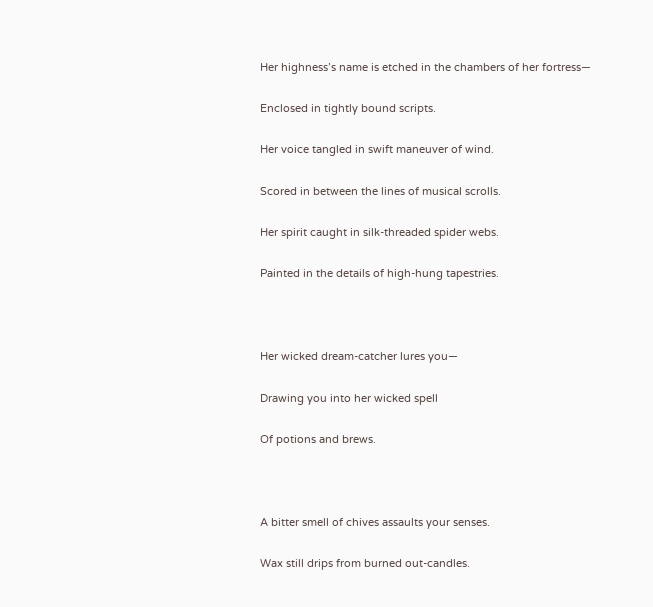Her highness’s name is etched in the chambers of her fortress—

Enclosed in tightly bound scripts.

Her voice tangled in swift maneuver of wind.

Scored in between the lines of musical scrolls.

Her spirit caught in silk-threaded spider webs.

Painted in the details of high-hung tapestries.



Her wicked dream-catcher lures you—

Drawing you into her wicked spell

Of potions and brews.



A bitter smell of chives assaults your senses.

Wax still drips from burned out-candles.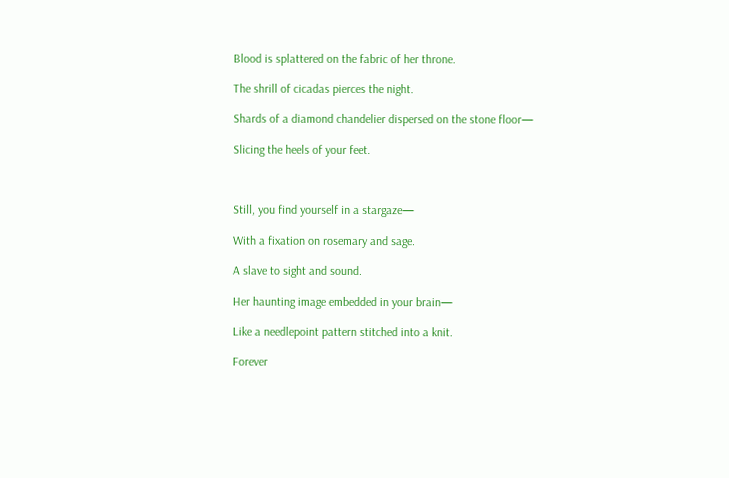Blood is splattered on the fabric of her throne.

The shrill of cicadas pierces the night.

Shards of a diamond chandelier dispersed on the stone floor—

Slicing the heels of your feet.



Still, you find yourself in a stargaze—

With a fixation on rosemary and sage.

A slave to sight and sound.

Her haunting image embedded in your brain—

Like a needlepoint pattern stitched into a knit.

Forever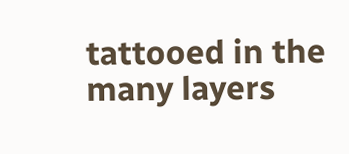tattooed in the many layers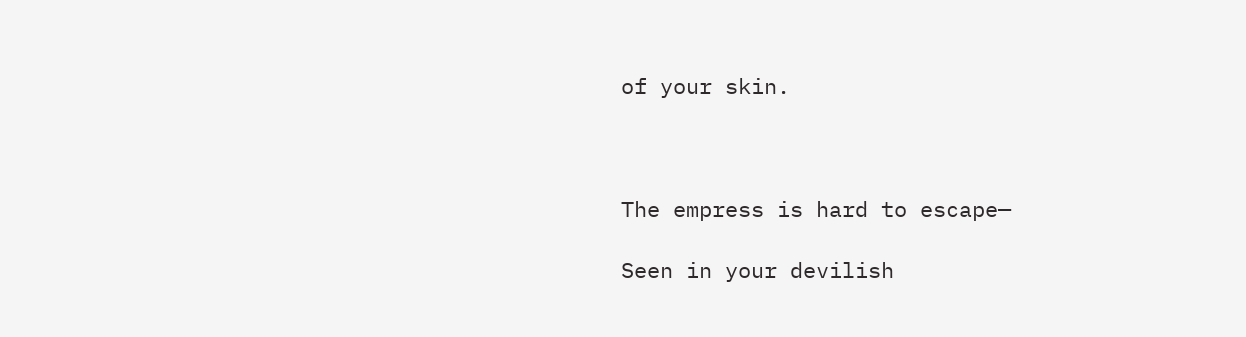of your skin.



The empress is hard to escape—

Seen in your devilish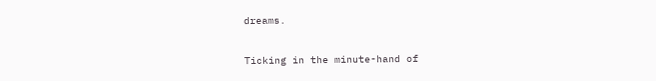dreams.

Ticking in the minute-hand of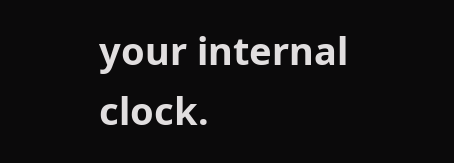your internal clock.